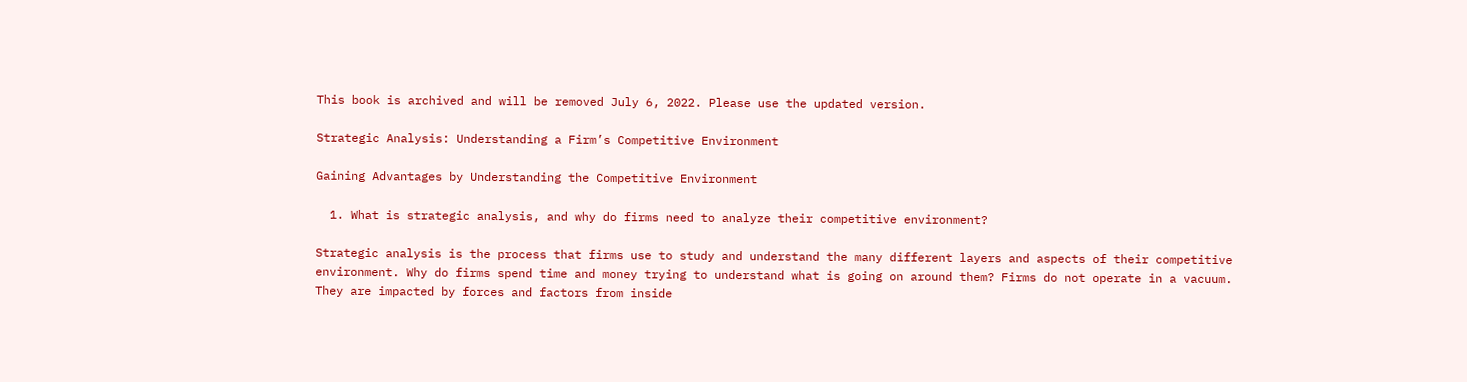This book is archived and will be removed July 6, 2022. Please use the updated version.

Strategic Analysis: Understanding a Firm’s Competitive Environment

Gaining Advantages by Understanding the Competitive Environment

  1. What is strategic analysis, and why do firms need to analyze their competitive environment?

Strategic analysis is the process that firms use to study and understand the many different layers and aspects of their competitive environment. Why do firms spend time and money trying to understand what is going on around them? Firms do not operate in a vacuum. They are impacted by forces and factors from inside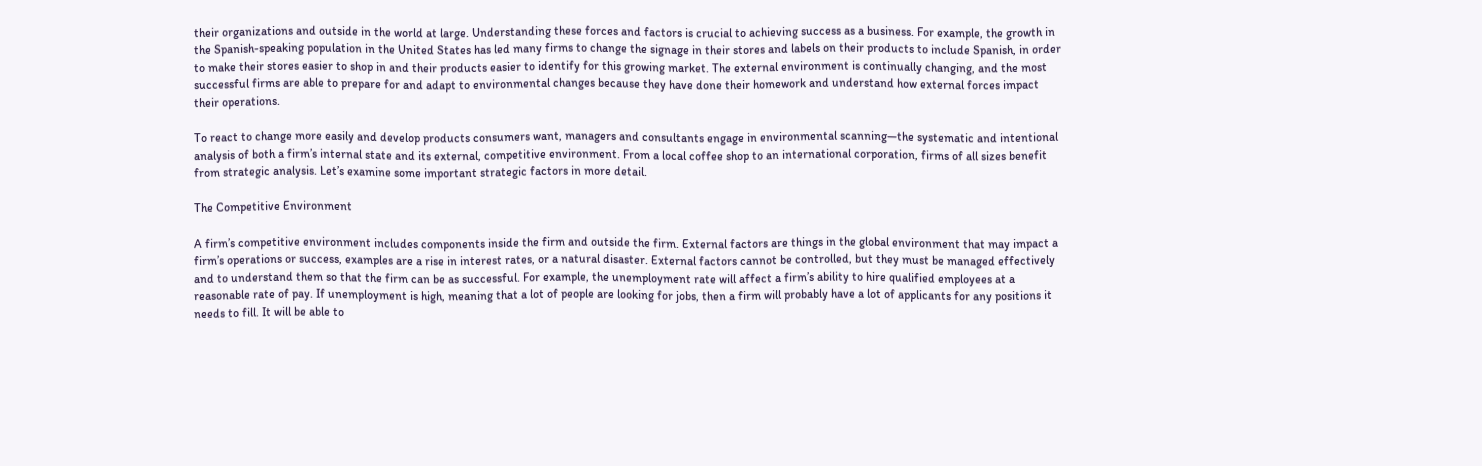their organizations and outside in the world at large. Understanding these forces and factors is crucial to achieving success as a business. For example, the growth in the Spanish-speaking population in the United States has led many firms to change the signage in their stores and labels on their products to include Spanish, in order to make their stores easier to shop in and their products easier to identify for this growing market. The external environment is continually changing, and the most successful firms are able to prepare for and adapt to environmental changes because they have done their homework and understand how external forces impact their operations.

To react to change more easily and develop products consumers want, managers and consultants engage in environmental scanning—the systematic and intentional analysis of both a firm’s internal state and its external, competitive environment. From a local coffee shop to an international corporation, firms of all sizes benefit from strategic analysis. Let’s examine some important strategic factors in more detail.

The Competitive Environment

A firm’s competitive environment includes components inside the firm and outside the firm. External factors are things in the global environment that may impact a firm’s operations or success, examples are a rise in interest rates, or a natural disaster. External factors cannot be controlled, but they must be managed effectively and to understand them so that the firm can be as successful. For example, the unemployment rate will affect a firm’s ability to hire qualified employees at a reasonable rate of pay. If unemployment is high, meaning that a lot of people are looking for jobs, then a firm will probably have a lot of applicants for any positions it needs to fill. It will be able to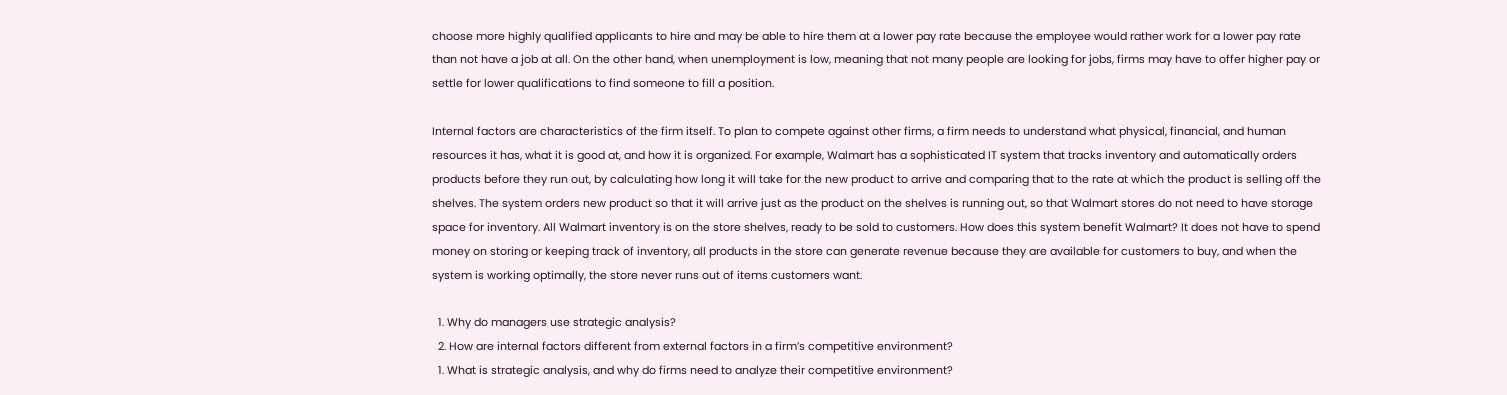choose more highly qualified applicants to hire and may be able to hire them at a lower pay rate because the employee would rather work for a lower pay rate than not have a job at all. On the other hand, when unemployment is low, meaning that not many people are looking for jobs, firms may have to offer higher pay or settle for lower qualifications to find someone to fill a position.

Internal factors are characteristics of the firm itself. To plan to compete against other firms, a firm needs to understand what physical, financial, and human resources it has, what it is good at, and how it is organized. For example, Walmart has a sophisticated IT system that tracks inventory and automatically orders products before they run out, by calculating how long it will take for the new product to arrive and comparing that to the rate at which the product is selling off the shelves. The system orders new product so that it will arrive just as the product on the shelves is running out, so that Walmart stores do not need to have storage space for inventory. All Walmart inventory is on the store shelves, ready to be sold to customers. How does this system benefit Walmart? It does not have to spend money on storing or keeping track of inventory, all products in the store can generate revenue because they are available for customers to buy, and when the system is working optimally, the store never runs out of items customers want.

  1. Why do managers use strategic analysis?
  2. How are internal factors different from external factors in a firm’s competitive environment?
  1. What is strategic analysis, and why do firms need to analyze their competitive environment?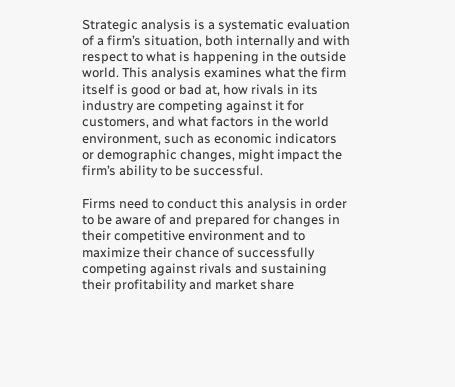Strategic analysis is a systematic evaluation of a firm’s situation, both internally and with respect to what is happening in the outside world. This analysis examines what the firm itself is good or bad at, how rivals in its industry are competing against it for customers, and what factors in the world environment, such as economic indicators or demographic changes, might impact the firm’s ability to be successful.

Firms need to conduct this analysis in order to be aware of and prepared for changes in their competitive environment and to maximize their chance of successfully competing against rivals and sustaining their profitability and market share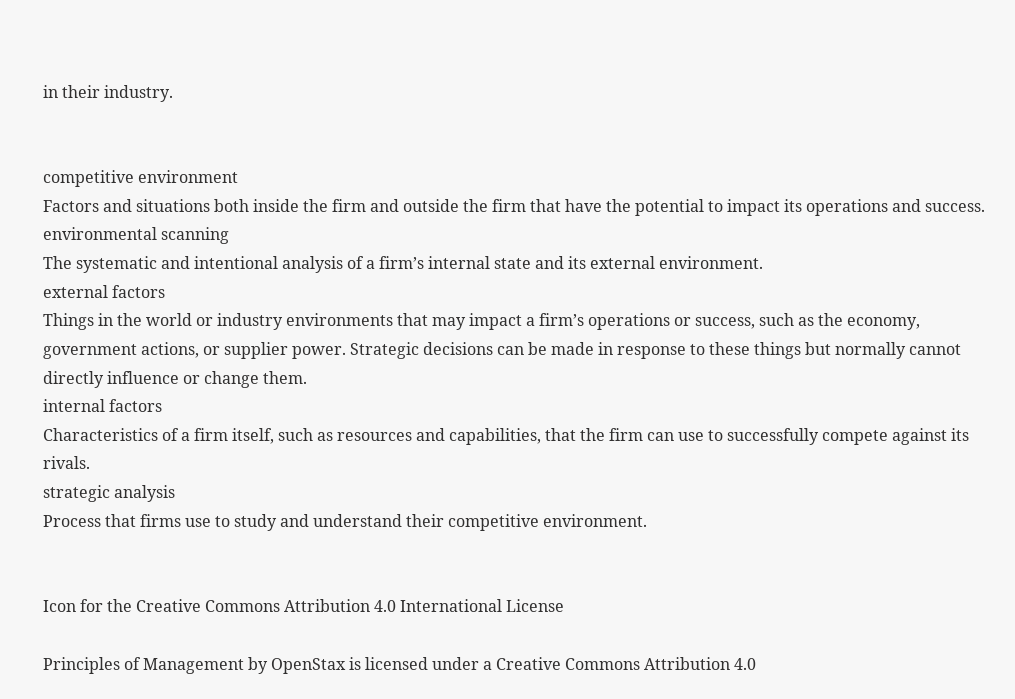in their industry.


competitive environment
Factors and situations both inside the firm and outside the firm that have the potential to impact its operations and success.
environmental scanning
The systematic and intentional analysis of a firm’s internal state and its external environment.
external factors
Things in the world or industry environments that may impact a firm’s operations or success, such as the economy, government actions, or supplier power. Strategic decisions can be made in response to these things but normally cannot directly influence or change them.
internal factors
Characteristics of a firm itself, such as resources and capabilities, that the firm can use to successfully compete against its rivals.
strategic analysis
Process that firms use to study and understand their competitive environment.


Icon for the Creative Commons Attribution 4.0 International License

Principles of Management by OpenStax is licensed under a Creative Commons Attribution 4.0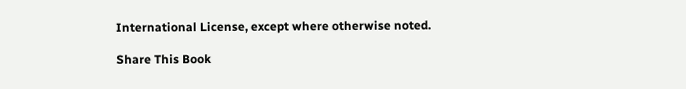International License, except where otherwise noted.

Share This Book